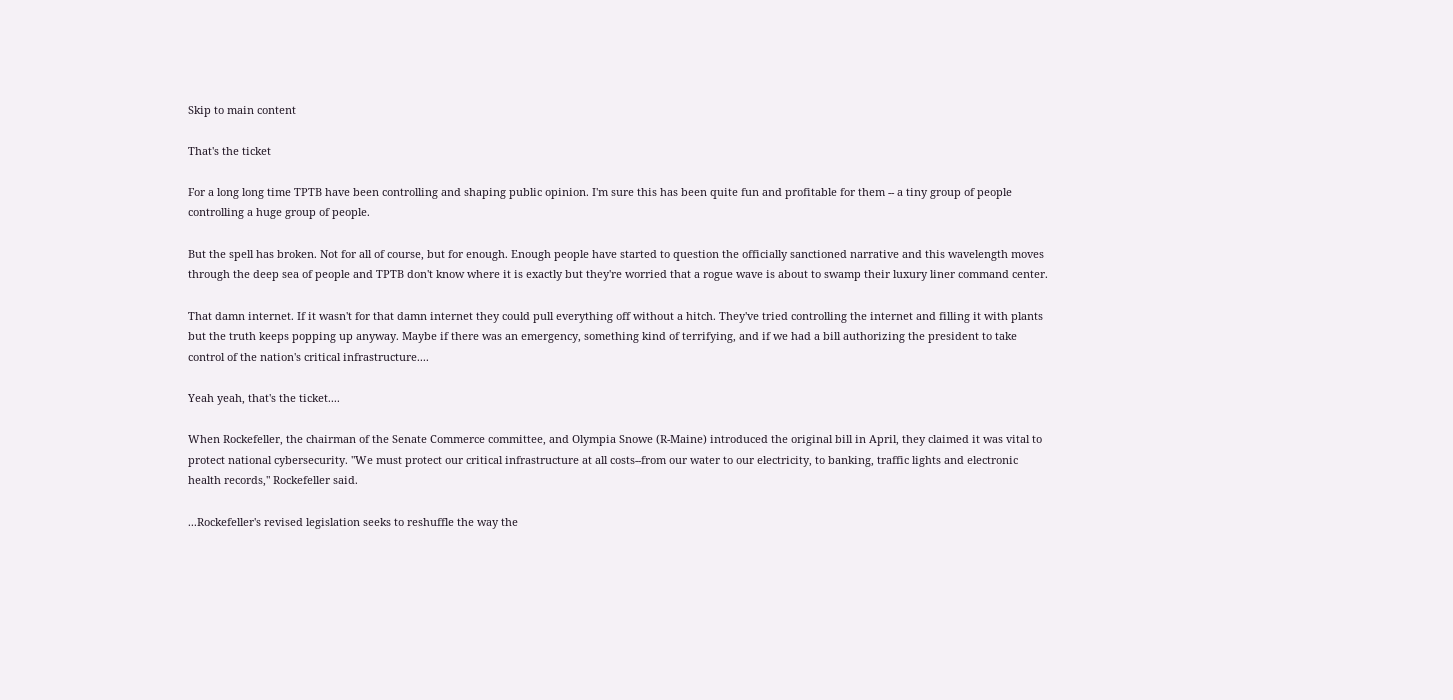Skip to main content

That's the ticket

For a long long time TPTB have been controlling and shaping public opinion. I'm sure this has been quite fun and profitable for them -- a tiny group of people controlling a huge group of people.

But the spell has broken. Not for all of course, but for enough. Enough people have started to question the officially sanctioned narrative and this wavelength moves through the deep sea of people and TPTB don't know where it is exactly but they're worried that a rogue wave is about to swamp their luxury liner command center.

That damn internet. If it wasn't for that damn internet they could pull everything off without a hitch. They've tried controlling the internet and filling it with plants but the truth keeps popping up anyway. Maybe if there was an emergency, something kind of terrifying, and if we had a bill authorizing the president to take control of the nation's critical infrastructure....

Yeah yeah, that's the ticket....

When Rockefeller, the chairman of the Senate Commerce committee, and Olympia Snowe (R-Maine) introduced the original bill in April, they claimed it was vital to protect national cybersecurity. "We must protect our critical infrastructure at all costs--from our water to our electricity, to banking, traffic lights and electronic health records," Rockefeller said.

...Rockefeller's revised legislation seeks to reshuffle the way the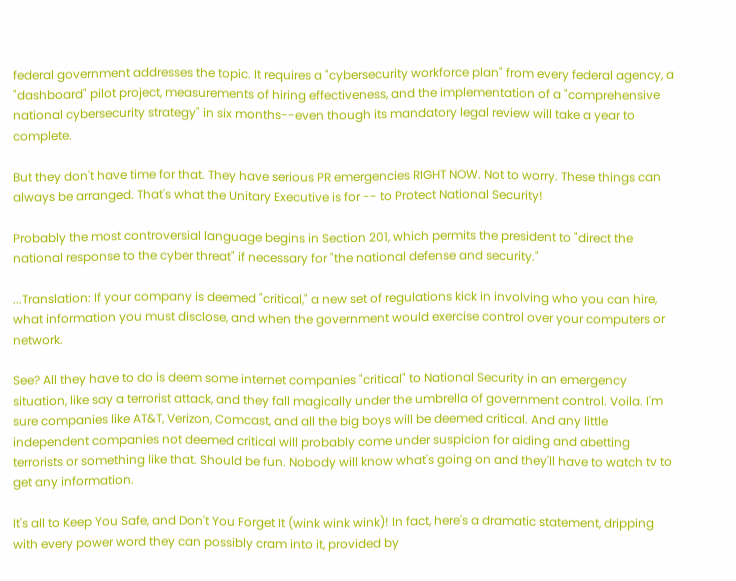federal government addresses the topic. It requires a "cybersecurity workforce plan" from every federal agency, a "dashboard" pilot project, measurements of hiring effectiveness, and the implementation of a "comprehensive national cybersecurity strategy" in six months--even though its mandatory legal review will take a year to complete.

But they don't have time for that. They have serious PR emergencies RIGHT NOW. Not to worry. These things can always be arranged. That's what the Unitary Executive is for -- to Protect National Security!

Probably the most controversial language begins in Section 201, which permits the president to "direct the national response to the cyber threat" if necessary for "the national defense and security."

...Translation: If your company is deemed "critical," a new set of regulations kick in involving who you can hire, what information you must disclose, and when the government would exercise control over your computers or network.

See? All they have to do is deem some internet companies "critical" to National Security in an emergency situation, like say a terrorist attack, and they fall magically under the umbrella of government control. Voila. I'm sure companies like AT&T, Verizon, Comcast, and all the big boys will be deemed critical. And any little independent companies not deemed critical will probably come under suspicion for aiding and abetting terrorists or something like that. Should be fun. Nobody will know what's going on and they'll have to watch tv to get any information.

It's all to Keep You Safe, and Don't You Forget It (wink wink wink)! In fact, here's a dramatic statement, dripping with every power word they can possibly cram into it, provided by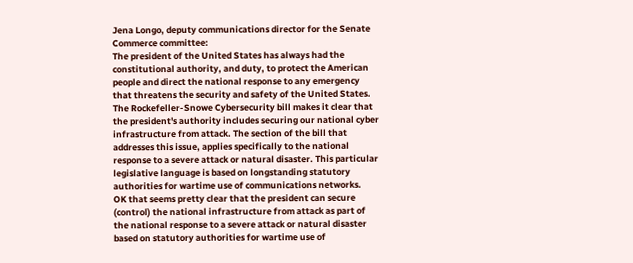Jena Longo, deputy communications director for the Senate Commerce committee:
The president of the United States has always had the constitutional authority, and duty, to protect the American people and direct the national response to any emergency that threatens the security and safety of the United States. The Rockefeller-Snowe Cybersecurity bill makes it clear that the president's authority includes securing our national cyber infrastructure from attack. The section of the bill that addresses this issue, applies specifically to the national response to a severe attack or natural disaster. This particular legislative language is based on longstanding statutory authorities for wartime use of communications networks.
OK that seems pretty clear that the president can secure (control) the national infrastructure from attack as part of the national response to a severe attack or natural disaster based on statutory authorities for wartime use of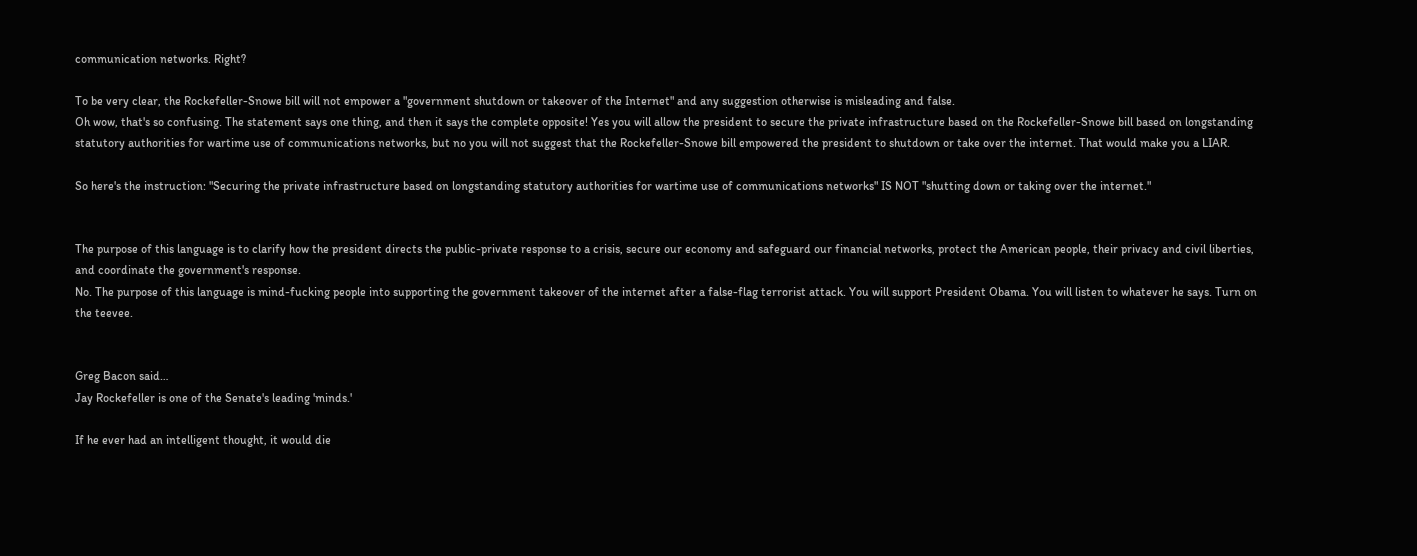communication networks. Right?

To be very clear, the Rockefeller-Snowe bill will not empower a "government shutdown or takeover of the Internet" and any suggestion otherwise is misleading and false.
Oh wow, that's so confusing. The statement says one thing, and then it says the complete opposite! Yes you will allow the president to secure the private infrastructure based on the Rockefeller-Snowe bill based on longstanding statutory authorities for wartime use of communications networks, but no you will not suggest that the Rockefeller-Snowe bill empowered the president to shutdown or take over the internet. That would make you a LIAR.

So here's the instruction: "Securing the private infrastructure based on longstanding statutory authorities for wartime use of communications networks" IS NOT "shutting down or taking over the internet."


The purpose of this language is to clarify how the president directs the public-private response to a crisis, secure our economy and safeguard our financial networks, protect the American people, their privacy and civil liberties, and coordinate the government's response.
No. The purpose of this language is mind-fucking people into supporting the government takeover of the internet after a false-flag terrorist attack. You will support President Obama. You will listen to whatever he says. Turn on the teevee.


Greg Bacon said…
Jay Rockefeller is one of the Senate's leading 'minds.'

If he ever had an intelligent thought, it would die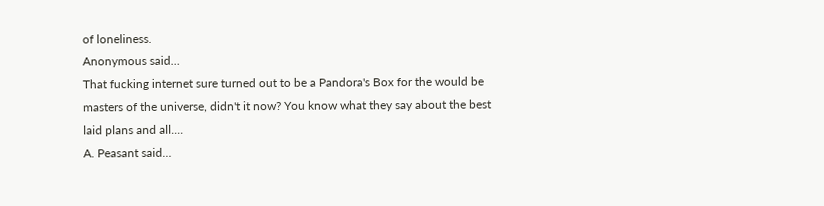of loneliness.
Anonymous said…
That fucking internet sure turned out to be a Pandora's Box for the would be masters of the universe, didn't it now? You know what they say about the best laid plans and all....
A. Peasant said…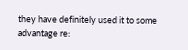they have definitely used it to some advantage re: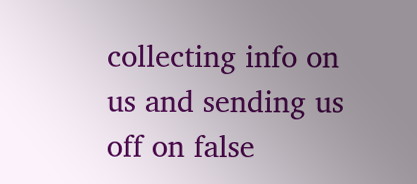collecting info on us and sending us off on false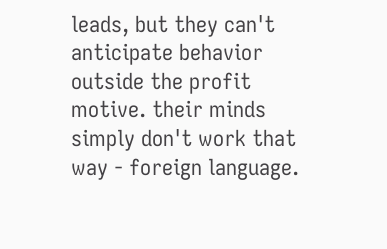leads, but they can't anticipate behavior outside the profit motive. their minds simply don't work that way - foreign language.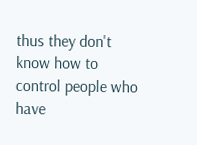thus they don't know how to control people who have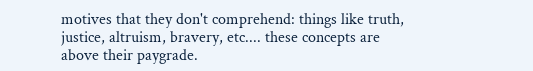motives that they don't comprehend: things like truth, justice, altruism, bravery, etc.... these concepts are above their paygrade.